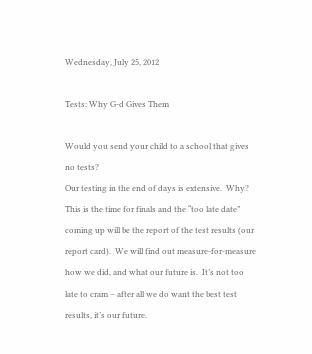Wednesday, July 25, 2012

Tests: Why G-d Gives Them

Would you send your child to a school that gives no tests?
Our testing in the end of days is extensive.  Why?  This is the time for finals and the “too late date” coming up will be the report of the test results (our report card).  We will find out measure-for-measure how we did, and what our future is.  It’s not too late to cram – after all we do want the best test results, it’s our future.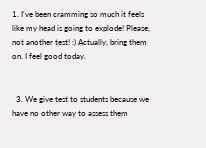1. I've been cramming so much it feels like my head is going to explode! Please, not another test! :) Actually, bring them on. I feel good today.


  3. We give test to students because we have no other way to assess them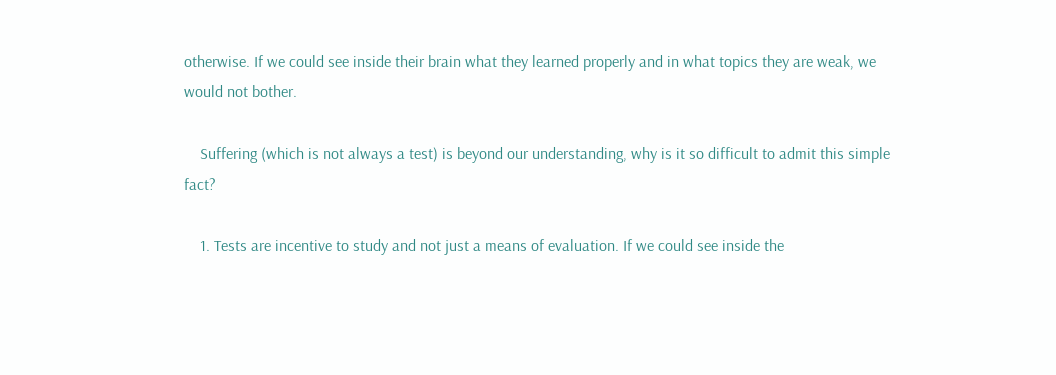otherwise. If we could see inside their brain what they learned properly and in what topics they are weak, we would not bother.

    Suffering (which is not always a test) is beyond our understanding, why is it so difficult to admit this simple fact?

    1. Tests are incentive to study and not just a means of evaluation. If we could see inside the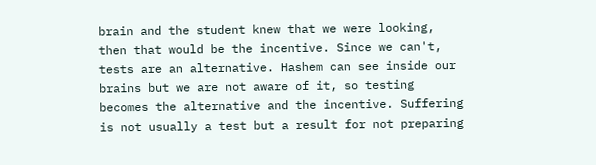brain and the student knew that we were looking, then that would be the incentive. Since we can't, tests are an alternative. Hashem can see inside our brains but we are not aware of it, so testing becomes the alternative and the incentive. Suffering is not usually a test but a result for not preparing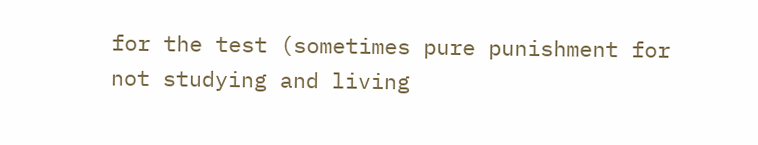for the test (sometimes pure punishment for not studying and living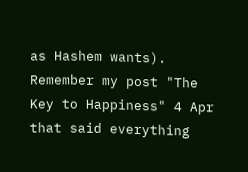as Hashem wants). Remember my post "The Key to Happiness" 4 Apr that said everything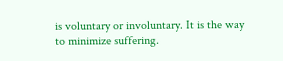is voluntary or involuntary. It is the way to minimize suffering.